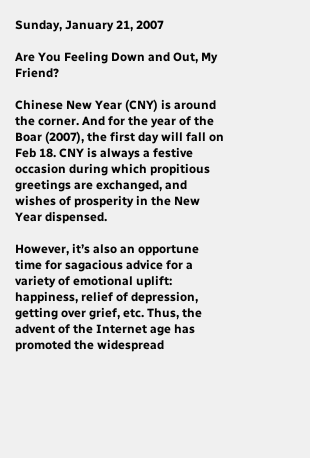Sunday, January 21, 2007

Are You Feeling Down and Out, My Friend?

Chinese New Year (CNY) is around the corner. And for the year of the Boar (2007), the first day will fall on Feb 18. CNY is always a festive occasion during which propitious greetings are exchanged, and wishes of prosperity in the New Year dispensed.

However, it’s also an opportune time for sagacious advice for a variety of emotional uplift: happiness, relief of depression, getting over grief, etc. Thus, the advent of the Internet age has promoted the widespread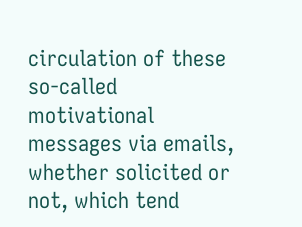circulation of these so-called motivational messages via emails, whether solicited or not, which tend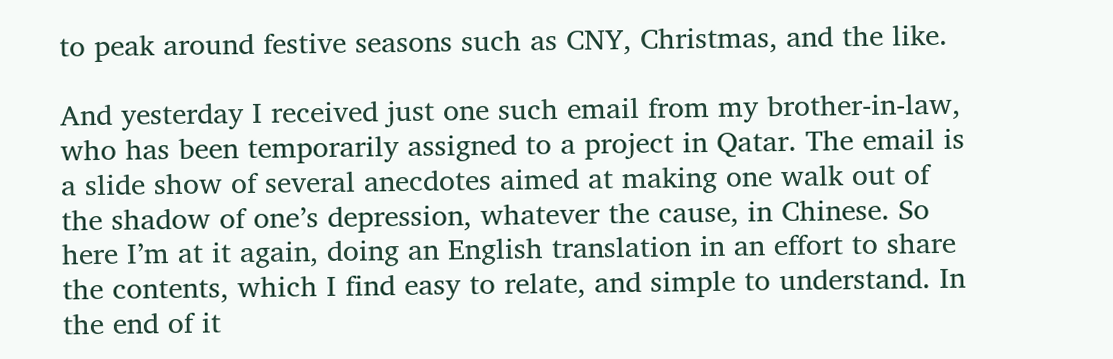to peak around festive seasons such as CNY, Christmas, and the like.

And yesterday I received just one such email from my brother-in-law, who has been temporarily assigned to a project in Qatar. The email is a slide show of several anecdotes aimed at making one walk out of the shadow of one’s depression, whatever the cause, in Chinese. So here I’m at it again, doing an English translation in an effort to share the contents, which I find easy to relate, and simple to understand. In the end of it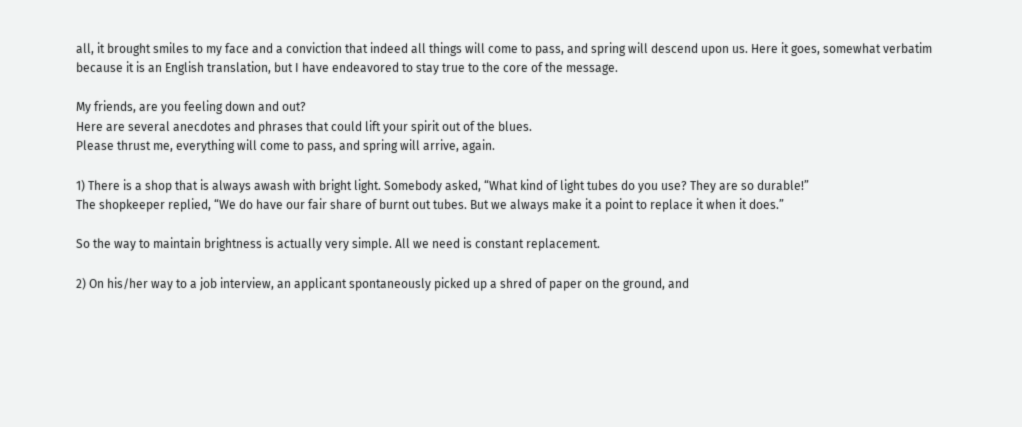all, it brought smiles to my face and a conviction that indeed all things will come to pass, and spring will descend upon us. Here it goes, somewhat verbatim because it is an English translation, but I have endeavored to stay true to the core of the message.

My friends, are you feeling down and out?
Here are several anecdotes and phrases that could lift your spirit out of the blues.
Please thrust me, everything will come to pass, and spring will arrive, again.

1) There is a shop that is always awash with bright light. Somebody asked, “What kind of light tubes do you use? They are so durable!”
The shopkeeper replied, “We do have our fair share of burnt out tubes. But we always make it a point to replace it when it does.”

So the way to maintain brightness is actually very simple. All we need is constant replacement.

2) On his/her way to a job interview, an applicant spontaneously picked up a shred of paper on the ground, and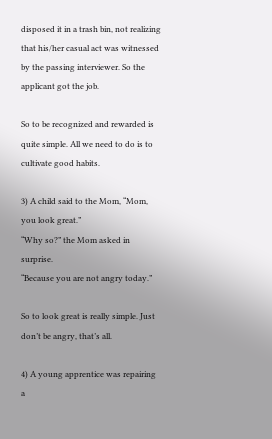disposed it in a trash bin, not realizing that his/her casual act was witnessed by the passing interviewer. So the applicant got the job.

So to be recognized and rewarded is quite simple. All we need to do is to cultivate good habits.

3) A child said to the Mom, “Mom, you look great.”
“Why so?” the Mom asked in surprise.
“Because you are not angry today.”

So to look great is really simple. Just don’t be angry, that’s all.

4) A young apprentice was repairing a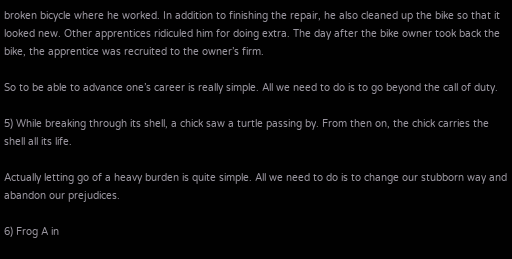broken bicycle where he worked. In addition to finishing the repair, he also cleaned up the bike so that it looked new. Other apprentices ridiculed him for doing extra. The day after the bike owner took back the bike, the apprentice was recruited to the owner’s firm.

So to be able to advance one’s career is really simple. All we need to do is to go beyond the call of duty.

5) While breaking through its shell, a chick saw a turtle passing by. From then on, the chick carries the shell all its life.

Actually letting go of a heavy burden is quite simple. All we need to do is to change our stubborn way and abandon our prejudices.

6) Frog A in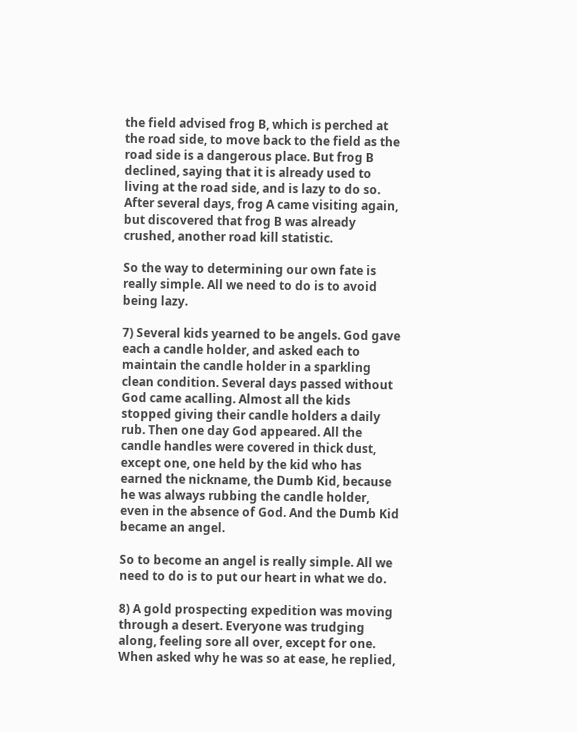the field advised frog B, which is perched at the road side, to move back to the field as the road side is a dangerous place. But frog B declined, saying that it is already used to living at the road side, and is lazy to do so. After several days, frog A came visiting again, but discovered that frog B was already crushed, another road kill statistic.

So the way to determining our own fate is really simple. All we need to do is to avoid being lazy.

7) Several kids yearned to be angels. God gave each a candle holder, and asked each to maintain the candle holder in a sparkling clean condition. Several days passed without God came acalling. Almost all the kids stopped giving their candle holders a daily rub. Then one day God appeared. All the candle handles were covered in thick dust, except one, one held by the kid who has earned the nickname, the Dumb Kid, because he was always rubbing the candle holder, even in the absence of God. And the Dumb Kid became an angel.

So to become an angel is really simple. All we need to do is to put our heart in what we do.

8) A gold prospecting expedition was moving through a desert. Everyone was trudging along, feeling sore all over, except for one. When asked why he was so at ease, he replied,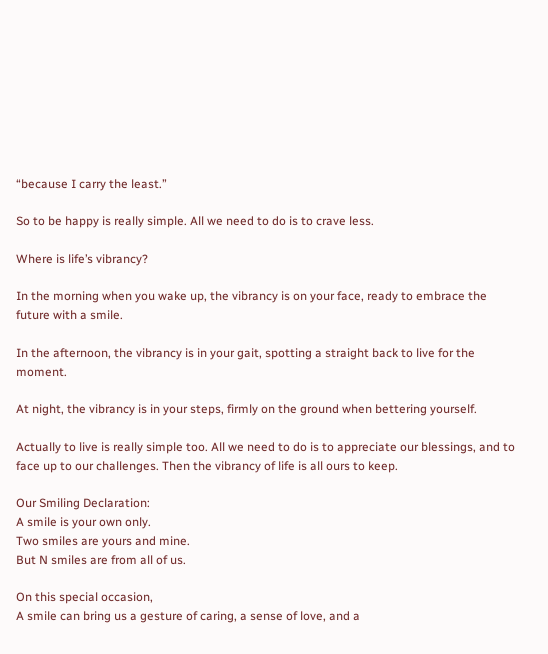“because I carry the least.”

So to be happy is really simple. All we need to do is to crave less.

Where is life’s vibrancy?

In the morning when you wake up, the vibrancy is on your face, ready to embrace the future with a smile.

In the afternoon, the vibrancy is in your gait, spotting a straight back to live for the moment.

At night, the vibrancy is in your steps, firmly on the ground when bettering yourself.

Actually to live is really simple too. All we need to do is to appreciate our blessings, and to face up to our challenges. Then the vibrancy of life is all ours to keep.

Our Smiling Declaration:
A smile is your own only.
Two smiles are yours and mine.
But N smiles are from all of us.

On this special occasion,
A smile can bring us a gesture of caring, a sense of love, and a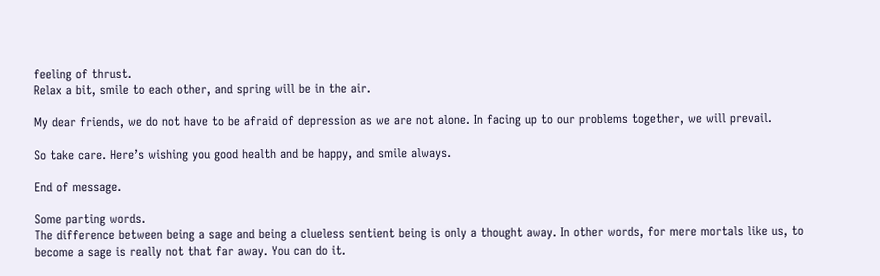feeling of thrust.
Relax a bit, smile to each other, and spring will be in the air.

My dear friends, we do not have to be afraid of depression as we are not alone. In facing up to our problems together, we will prevail.

So take care. Here’s wishing you good health and be happy, and smile always.

End of message.

Some parting words.
The difference between being a sage and being a clueless sentient being is only a thought away. In other words, for mere mortals like us, to become a sage is really not that far away. You can do it.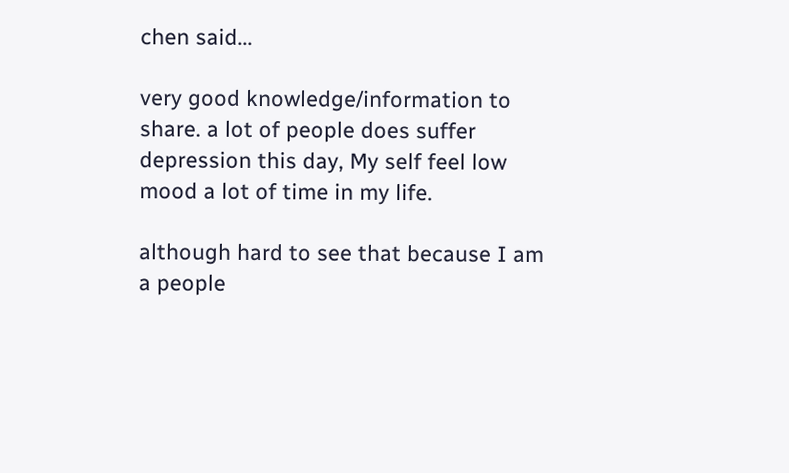chen said...

very good knowledge/information to share. a lot of people does suffer depression this day, My self feel low mood a lot of time in my life.

although hard to see that because I am a people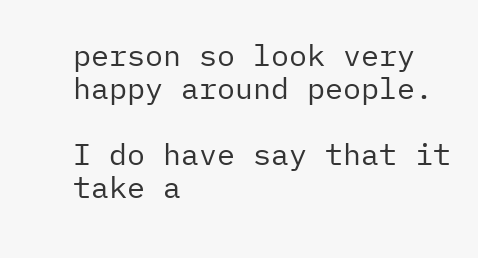person so look very happy around people.

I do have say that it take a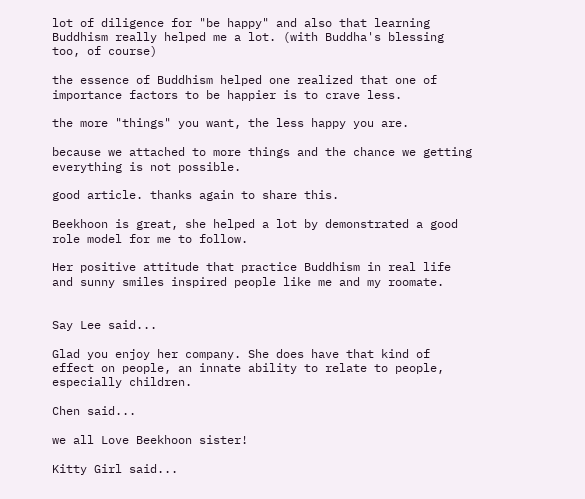lot of diligence for "be happy" and also that learning Buddhism really helped me a lot. (with Buddha's blessing too, of course)

the essence of Buddhism helped one realized that one of importance factors to be happier is to crave less.

the more "things" you want, the less happy you are.

because we attached to more things and the chance we getting everything is not possible.

good article. thanks again to share this.

Beekhoon is great, she helped a lot by demonstrated a good role model for me to follow.

Her positive attitude that practice Buddhism in real life and sunny smiles inspired people like me and my roomate.


Say Lee said...

Glad you enjoy her company. She does have that kind of effect on people, an innate ability to relate to people, especially children.

Chen said...

we all Love Beekhoon sister!

Kitty Girl said...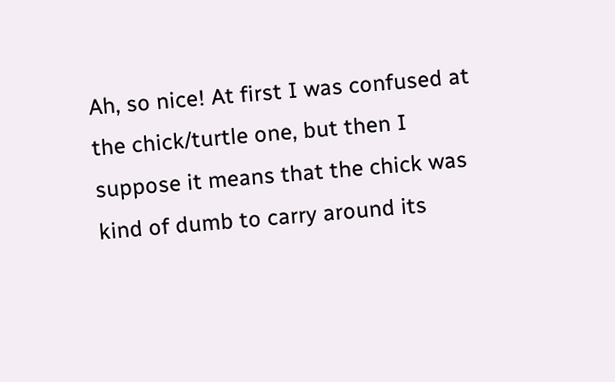Ah, so nice! At first I was confused at the chick/turtle one, but then I suppose it means that the chick was kind of dumb to carry around its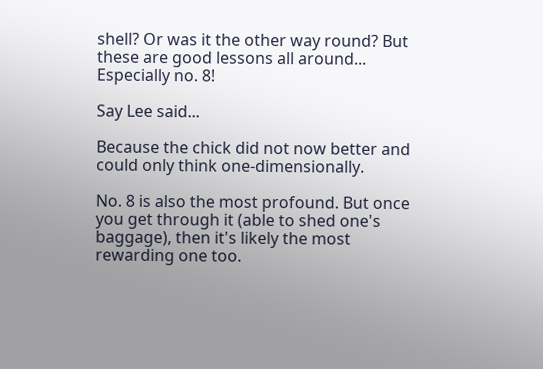shell? Or was it the other way round? But these are good lessons all around... Especially no. 8!

Say Lee said...

Because the chick did not now better and could only think one-dimensionally.

No. 8 is also the most profound. But once you get through it (able to shed one's baggage), then it's likely the most rewarding one too.